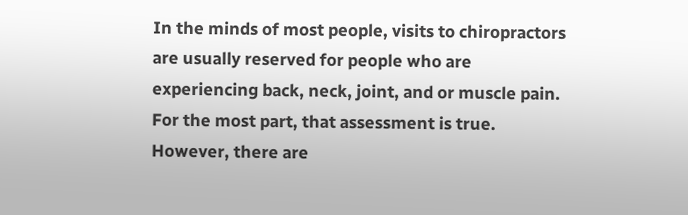In the minds of most people, visits to chiropractors are usually reserved for people who are experiencing back, neck, joint, and or muscle pain. For the most part, that assessment is true. However, there are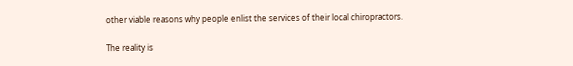other viable reasons why people enlist the services of their local chiropractors.

The reality is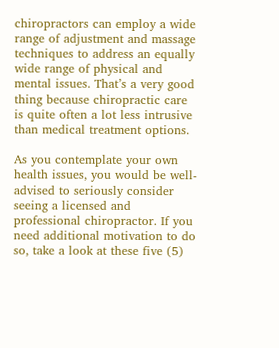chiropractors can employ a wide range of adjustment and massage techniques to address an equally wide range of physical and mental issues. That’s a very good thing because chiropractic care is quite often a lot less intrusive than medical treatment options.

As you contemplate your own health issues, you would be well-advised to seriously consider seeing a licensed and professional chiropractor. If you need additional motivation to do so, take a look at these five (5)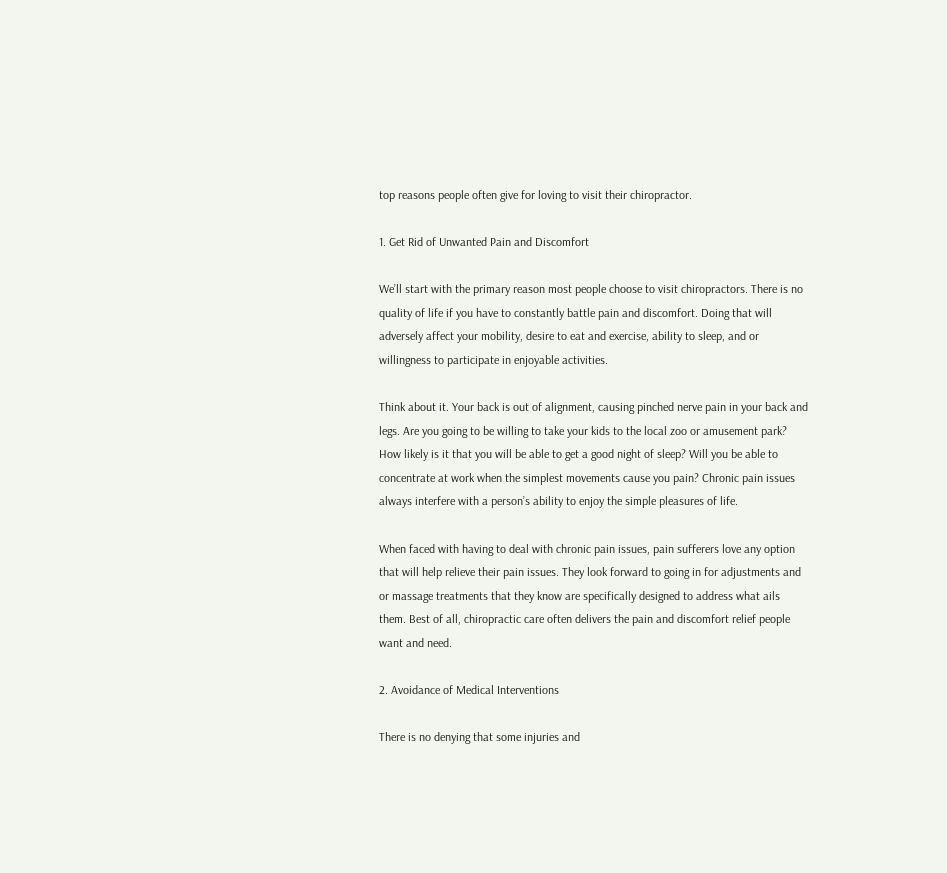top reasons people often give for loving to visit their chiropractor.

1. Get Rid of Unwanted Pain and Discomfort

We’ll start with the primary reason most people choose to visit chiropractors. There is no quality of life if you have to constantly battle pain and discomfort. Doing that will adversely affect your mobility, desire to eat and exercise, ability to sleep, and or willingness to participate in enjoyable activities.

Think about it. Your back is out of alignment, causing pinched nerve pain in your back and legs. Are you going to be willing to take your kids to the local zoo or amusement park? How likely is it that you will be able to get a good night of sleep? Will you be able to concentrate at work when the simplest movements cause you pain? Chronic pain issues always interfere with a person’s ability to enjoy the simple pleasures of life.

When faced with having to deal with chronic pain issues, pain sufferers love any option that will help relieve their pain issues. They look forward to going in for adjustments and or massage treatments that they know are specifically designed to address what ails them. Best of all, chiropractic care often delivers the pain and discomfort relief people want and need.

2. Avoidance of Medical Interventions

There is no denying that some injuries and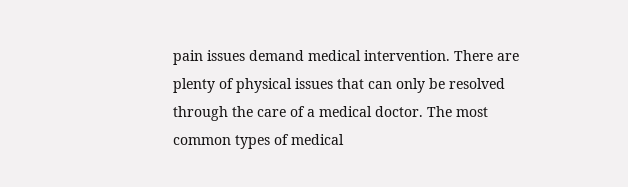pain issues demand medical intervention. There are plenty of physical issues that can only be resolved through the care of a medical doctor. The most common types of medical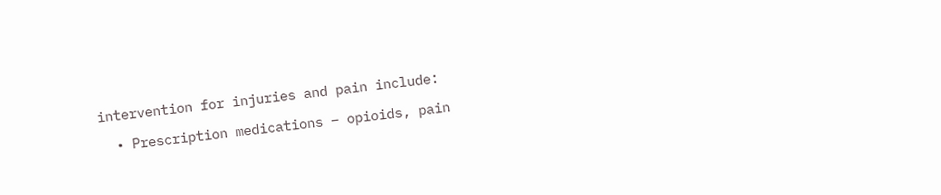intervention for injuries and pain include:

  • Prescription medications – opioids, pain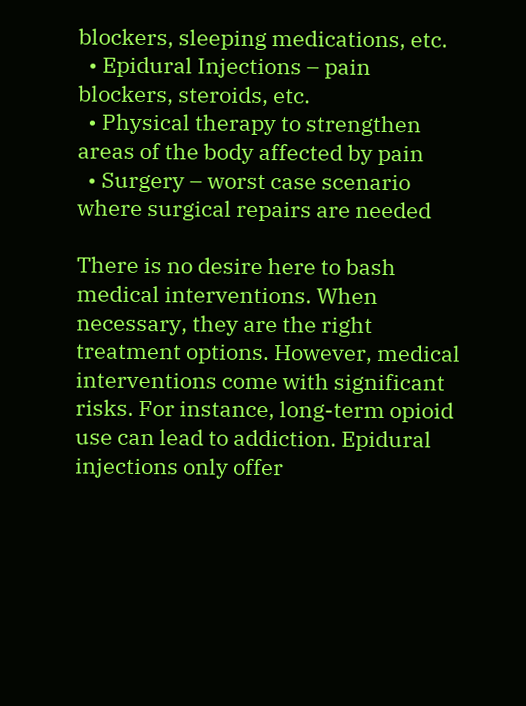blockers, sleeping medications, etc.
  • Epidural Injections – pain blockers, steroids, etc.
  • Physical therapy to strengthen areas of the body affected by pain
  • Surgery – worst case scenario where surgical repairs are needed

There is no desire here to bash medical interventions. When necessary, they are the right treatment options. However, medical interventions come with significant risks. For instance, long-term opioid use can lead to addiction. Epidural injections only offer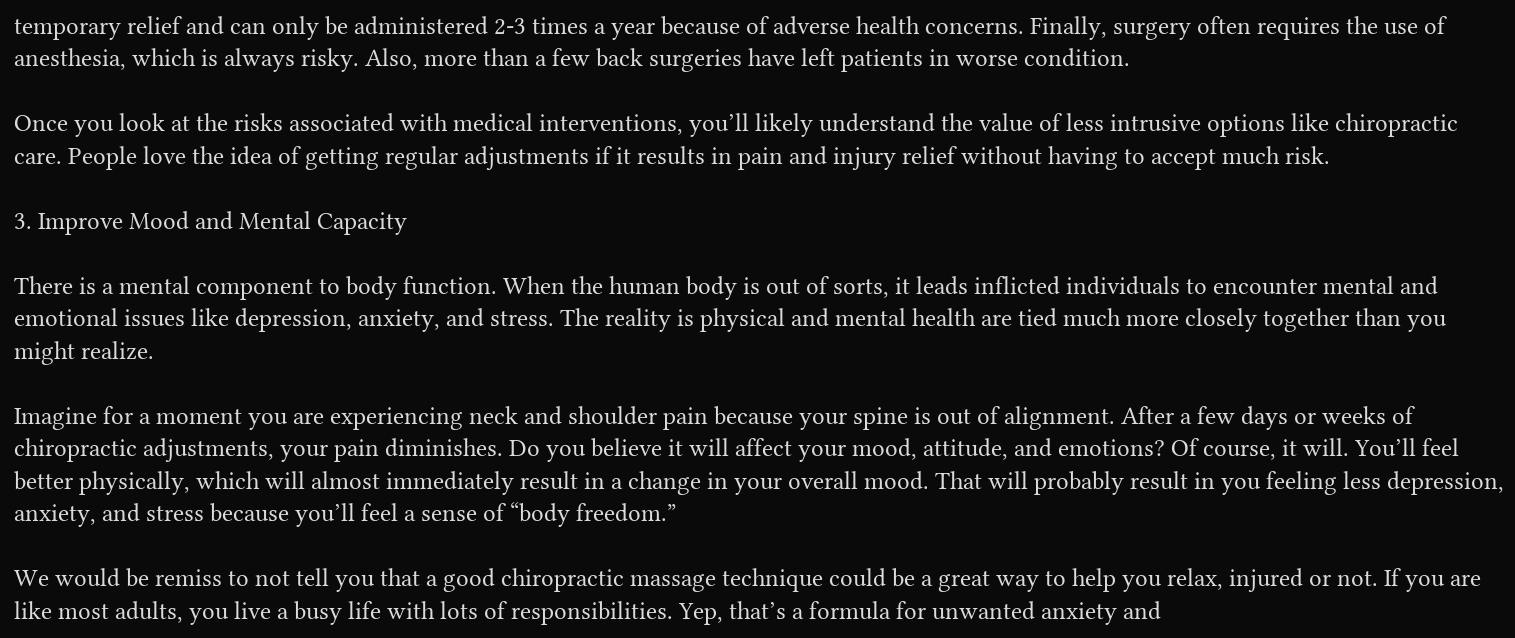temporary relief and can only be administered 2-3 times a year because of adverse health concerns. Finally, surgery often requires the use of anesthesia, which is always risky. Also, more than a few back surgeries have left patients in worse condition.

Once you look at the risks associated with medical interventions, you’ll likely understand the value of less intrusive options like chiropractic care. People love the idea of getting regular adjustments if it results in pain and injury relief without having to accept much risk.

3. Improve Mood and Mental Capacity

There is a mental component to body function. When the human body is out of sorts, it leads inflicted individuals to encounter mental and emotional issues like depression, anxiety, and stress. The reality is physical and mental health are tied much more closely together than you might realize.

Imagine for a moment you are experiencing neck and shoulder pain because your spine is out of alignment. After a few days or weeks of chiropractic adjustments, your pain diminishes. Do you believe it will affect your mood, attitude, and emotions? Of course, it will. You’ll feel better physically, which will almost immediately result in a change in your overall mood. That will probably result in you feeling less depression, anxiety, and stress because you’ll feel a sense of “body freedom.”

We would be remiss to not tell you that a good chiropractic massage technique could be a great way to help you relax, injured or not. If you are like most adults, you live a busy life with lots of responsibilities. Yep, that’s a formula for unwanted anxiety and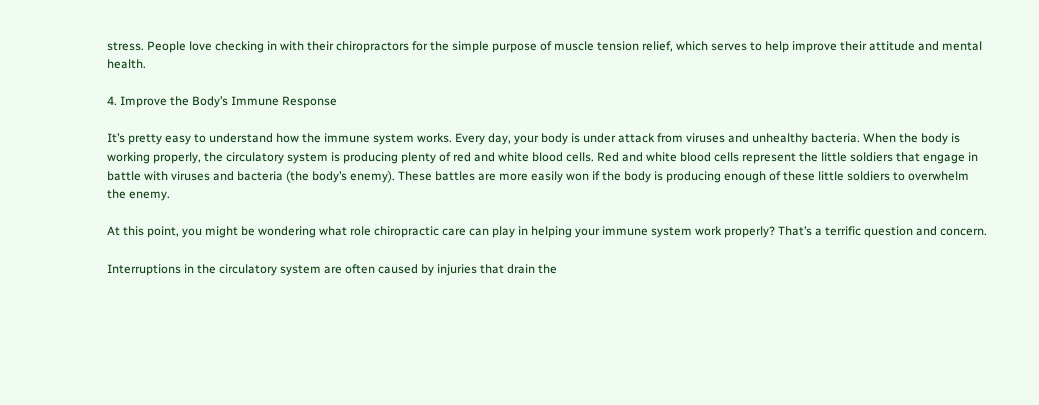stress. People love checking in with their chiropractors for the simple purpose of muscle tension relief, which serves to help improve their attitude and mental health.

4. Improve the Body’s Immune Response

It’s pretty easy to understand how the immune system works. Every day, your body is under attack from viruses and unhealthy bacteria. When the body is working properly, the circulatory system is producing plenty of red and white blood cells. Red and white blood cells represent the little soldiers that engage in battle with viruses and bacteria (the body’s enemy). These battles are more easily won if the body is producing enough of these little soldiers to overwhelm the enemy.

At this point, you might be wondering what role chiropractic care can play in helping your immune system work properly? That’s a terrific question and concern.

Interruptions in the circulatory system are often caused by injuries that drain the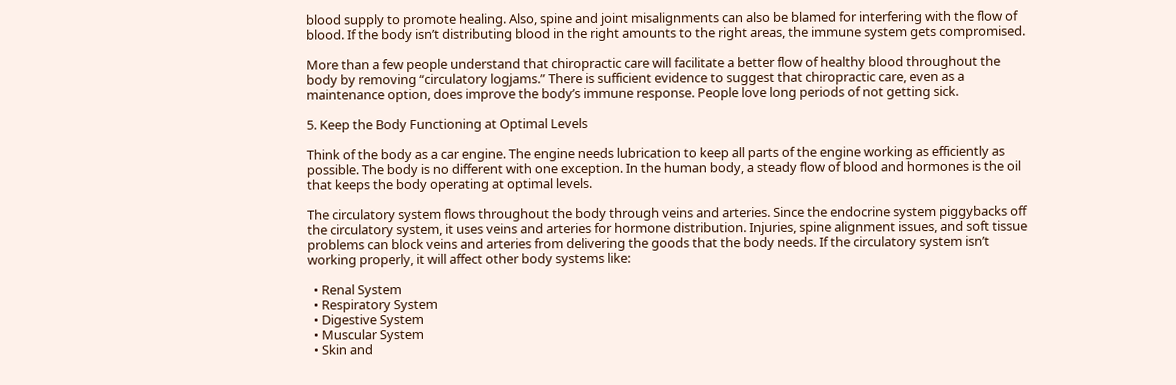blood supply to promote healing. Also, spine and joint misalignments can also be blamed for interfering with the flow of blood. If the body isn’t distributing blood in the right amounts to the right areas, the immune system gets compromised.

More than a few people understand that chiropractic care will facilitate a better flow of healthy blood throughout the body by removing “circulatory logjams.” There is sufficient evidence to suggest that chiropractic care, even as a maintenance option, does improve the body’s immune response. People love long periods of not getting sick.

5. Keep the Body Functioning at Optimal Levels

Think of the body as a car engine. The engine needs lubrication to keep all parts of the engine working as efficiently as possible. The body is no different with one exception. In the human body, a steady flow of blood and hormones is the oil that keeps the body operating at optimal levels.

The circulatory system flows throughout the body through veins and arteries. Since the endocrine system piggybacks off the circulatory system, it uses veins and arteries for hormone distribution. Injuries, spine alignment issues, and soft tissue problems can block veins and arteries from delivering the goods that the body needs. If the circulatory system isn’t working properly, it will affect other body systems like:

  • Renal System
  • Respiratory System
  • Digestive System
  • Muscular System
  • Skin and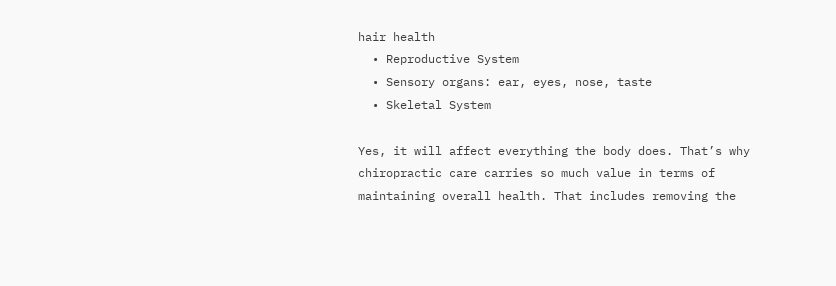hair health
  • Reproductive System
  • Sensory organs: ear, eyes, nose, taste
  • Skeletal System

Yes, it will affect everything the body does. That’s why chiropractic care carries so much value in terms of maintaining overall health. That includes removing the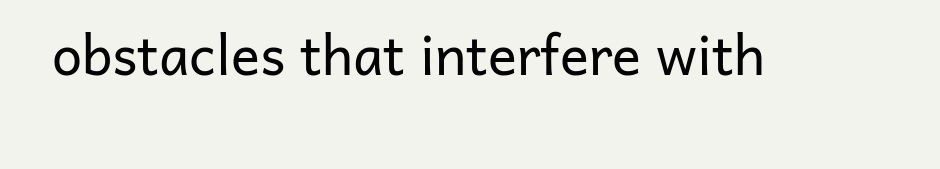obstacles that interfere with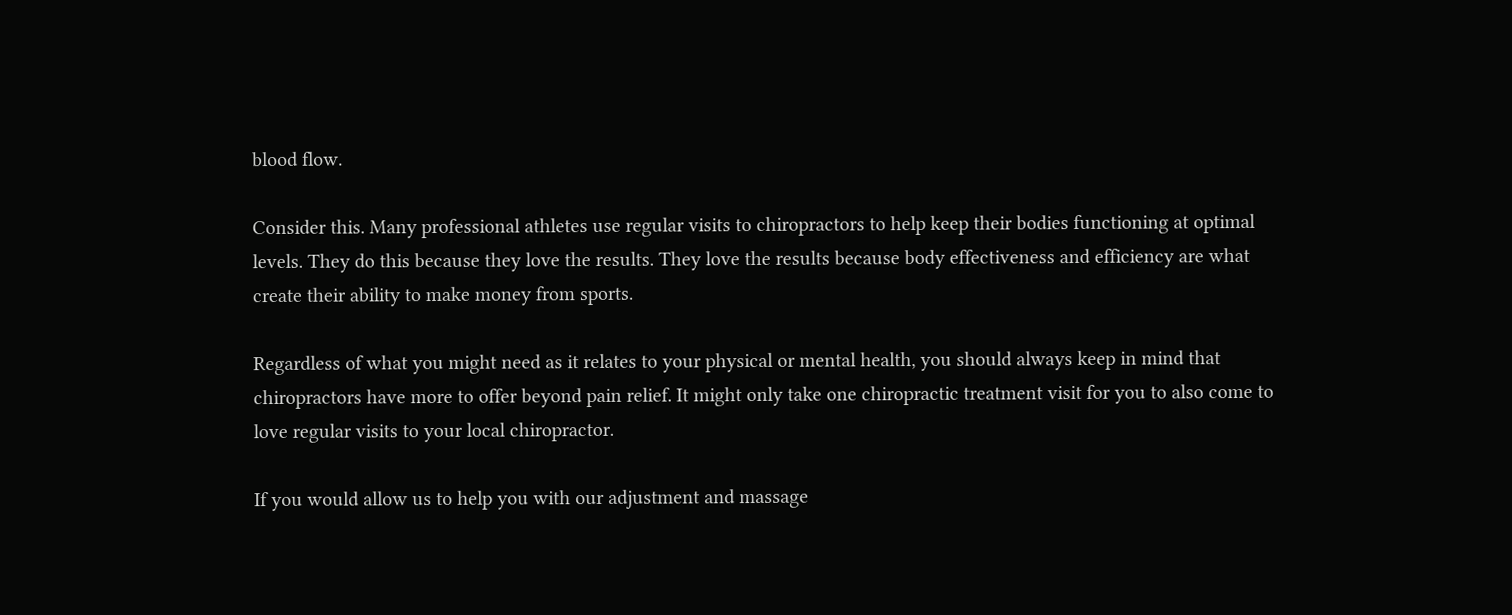blood flow.

Consider this. Many professional athletes use regular visits to chiropractors to help keep their bodies functioning at optimal levels. They do this because they love the results. They love the results because body effectiveness and efficiency are what create their ability to make money from sports.

Regardless of what you might need as it relates to your physical or mental health, you should always keep in mind that chiropractors have more to offer beyond pain relief. It might only take one chiropractic treatment visit for you to also come to love regular visits to your local chiropractor.

If you would allow us to help you with our adjustment and massage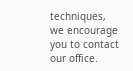techniques, we encourage you to contact our office.